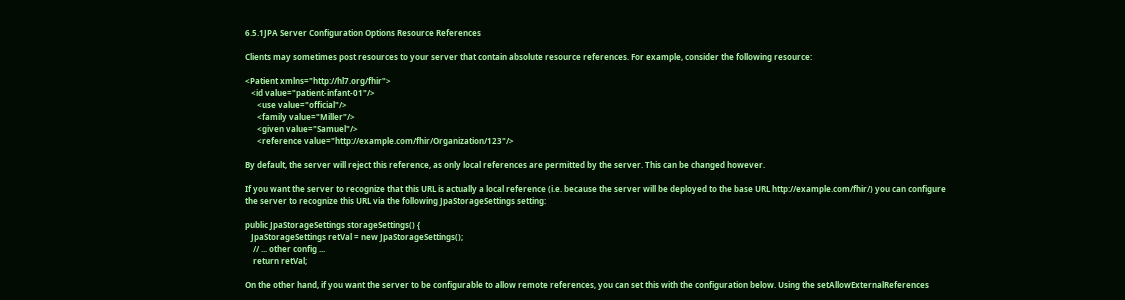6.5.1JPA Server Configuration Options Resource References

Clients may sometimes post resources to your server that contain absolute resource references. For example, consider the following resource:

<Patient xmlns="http://hl7.org/fhir">
   <id value="patient-infant-01"/>
      <use value="official"/>
      <family value="Miller"/>
      <given value="Samuel"/>
      <reference value="http://example.com/fhir/Organization/123"/>

By default, the server will reject this reference, as only local references are permitted by the server. This can be changed however.

If you want the server to recognize that this URL is actually a local reference (i.e. because the server will be deployed to the base URL http://example.com/fhir/) you can configure the server to recognize this URL via the following JpaStorageSettings setting:

public JpaStorageSettings storageSettings() {
   JpaStorageSettings retVal = new JpaStorageSettings();
    // ... other config ...
    return retVal;

On the other hand, if you want the server to be configurable to allow remote references, you can set this with the configuration below. Using the setAllowExternalReferences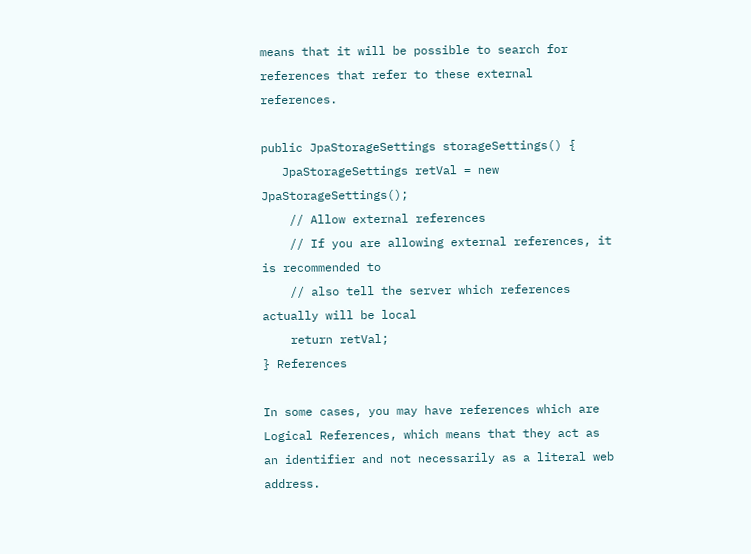means that it will be possible to search for references that refer to these external references.

public JpaStorageSettings storageSettings() {
   JpaStorageSettings retVal = new JpaStorageSettings();
    // Allow external references
    // If you are allowing external references, it is recommended to
    // also tell the server which references actually will be local
    return retVal;
} References

In some cases, you may have references which are Logical References, which means that they act as an identifier and not necessarily as a literal web address.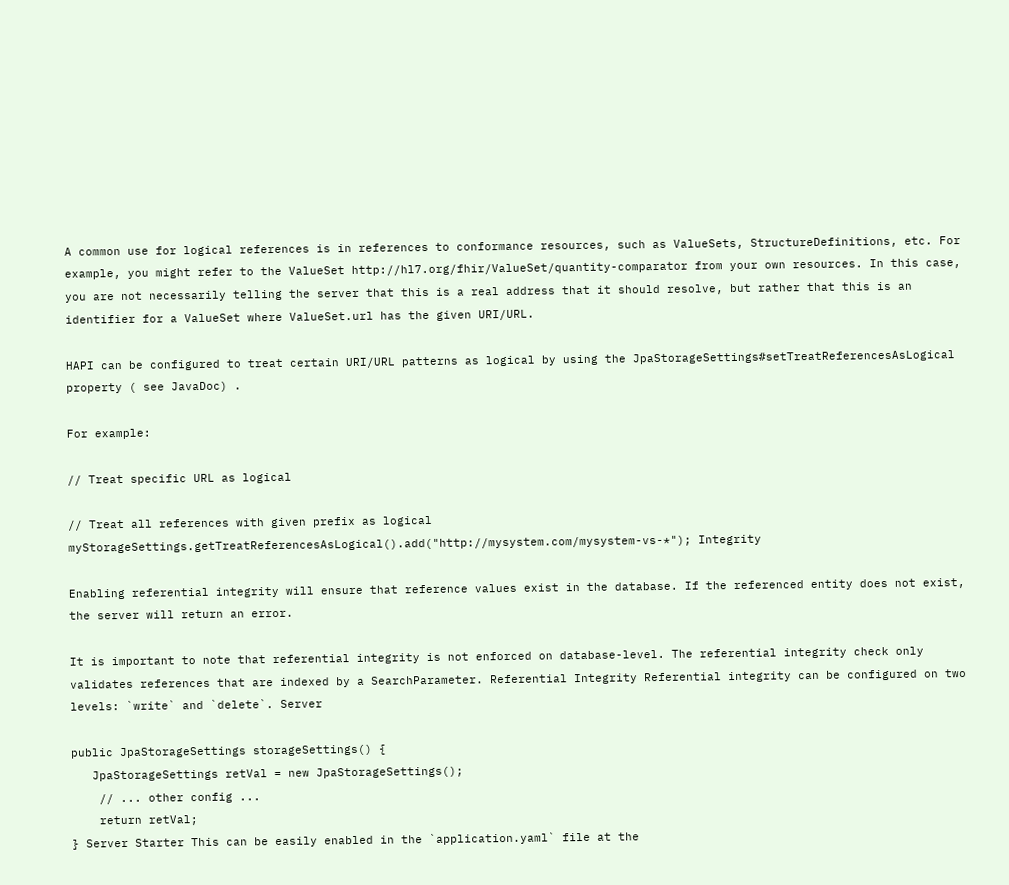A common use for logical references is in references to conformance resources, such as ValueSets, StructureDefinitions, etc. For example, you might refer to the ValueSet http://hl7.org/fhir/ValueSet/quantity-comparator from your own resources. In this case, you are not necessarily telling the server that this is a real address that it should resolve, but rather that this is an identifier for a ValueSet where ValueSet.url has the given URI/URL.

HAPI can be configured to treat certain URI/URL patterns as logical by using the JpaStorageSettings#setTreatReferencesAsLogical property ( see JavaDoc) .

For example:

// Treat specific URL as logical

// Treat all references with given prefix as logical
myStorageSettings.getTreatReferencesAsLogical().add("http://mysystem.com/mysystem-vs-*"); Integrity

Enabling referential integrity will ensure that reference values exist in the database. If the referenced entity does not exist, the server will return an error.

It is important to note that referential integrity is not enforced on database-level. The referential integrity check only validates references that are indexed by a SearchParameter. Referential Integrity Referential integrity can be configured on two levels: `write` and `delete`. Server

public JpaStorageSettings storageSettings() {
   JpaStorageSettings retVal = new JpaStorageSettings();
    // ... other config ...
    return retVal;
} Server Starter This can be easily enabled in the `application.yaml` file at the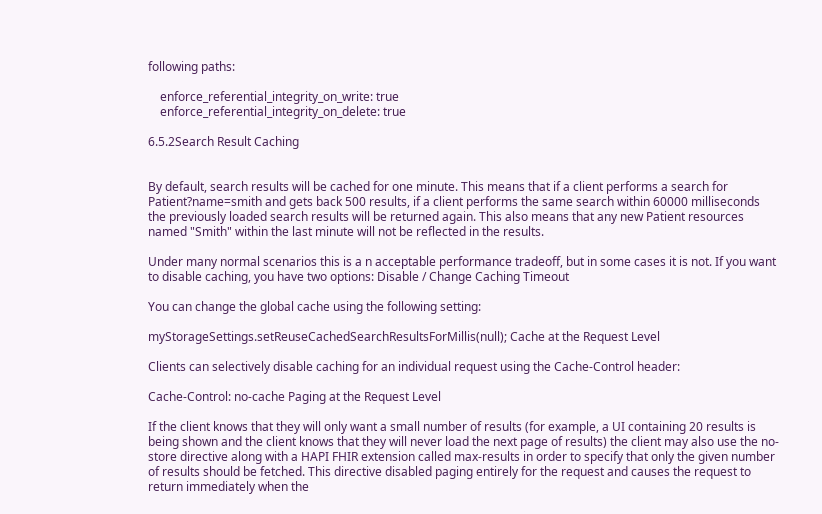following paths:

    enforce_referential_integrity_on_write: true
    enforce_referential_integrity_on_delete: true

6.5.2Search Result Caching


By default, search results will be cached for one minute. This means that if a client performs a search for Patient?name=smith and gets back 500 results, if a client performs the same search within 60000 milliseconds the previously loaded search results will be returned again. This also means that any new Patient resources named "Smith" within the last minute will not be reflected in the results.

Under many normal scenarios this is a n acceptable performance tradeoff, but in some cases it is not. If you want to disable caching, you have two options: Disable / Change Caching Timeout

You can change the global cache using the following setting:

myStorageSettings.setReuseCachedSearchResultsForMillis(null); Cache at the Request Level

Clients can selectively disable caching for an individual request using the Cache-Control header:

Cache-Control: no-cache Paging at the Request Level

If the client knows that they will only want a small number of results (for example, a UI containing 20 results is being shown and the client knows that they will never load the next page of results) the client may also use the no-store directive along with a HAPI FHIR extension called max-results in order to specify that only the given number of results should be fetched. This directive disabled paging entirely for the request and causes the request to return immediately when the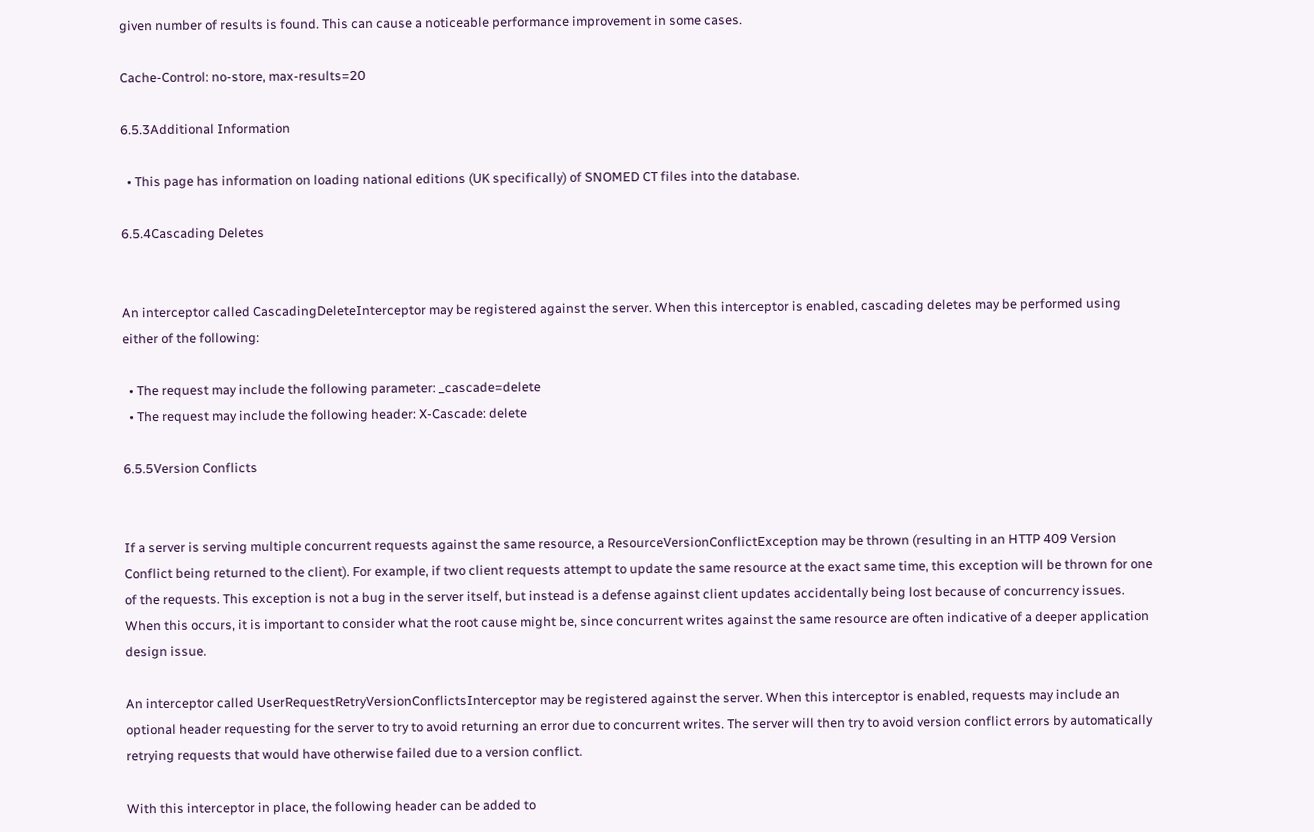given number of results is found. This can cause a noticeable performance improvement in some cases.

Cache-Control: no-store, max-results=20

6.5.3Additional Information

  • This page has information on loading national editions (UK specifically) of SNOMED CT files into the database.

6.5.4Cascading Deletes


An interceptor called CascadingDeleteInterceptor may be registered against the server. When this interceptor is enabled, cascading deletes may be performed using either of the following:

  • The request may include the following parameter: _cascade=delete
  • The request may include the following header: X-Cascade: delete

6.5.5Version Conflicts


If a server is serving multiple concurrent requests against the same resource, a ResourceVersionConflictException may be thrown (resulting in an HTTP 409 Version Conflict being returned to the client). For example, if two client requests attempt to update the same resource at the exact same time, this exception will be thrown for one of the requests. This exception is not a bug in the server itself, but instead is a defense against client updates accidentally being lost because of concurrency issues. When this occurs, it is important to consider what the root cause might be, since concurrent writes against the same resource are often indicative of a deeper application design issue.

An interceptor called UserRequestRetryVersionConflictsInterceptor may be registered against the server. When this interceptor is enabled, requests may include an optional header requesting for the server to try to avoid returning an error due to concurrent writes. The server will then try to avoid version conflict errors by automatically retrying requests that would have otherwise failed due to a version conflict.

With this interceptor in place, the following header can be added to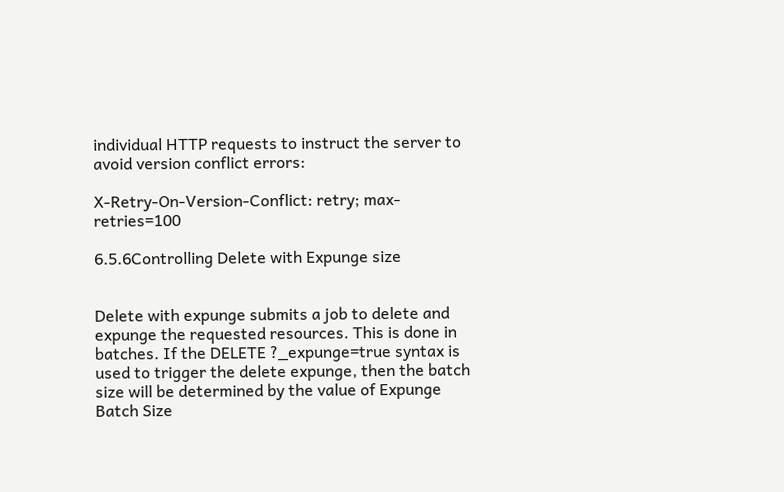individual HTTP requests to instruct the server to avoid version conflict errors:

X-Retry-On-Version-Conflict: retry; max-retries=100

6.5.6Controlling Delete with Expunge size


Delete with expunge submits a job to delete and expunge the requested resources. This is done in batches. If the DELETE ?_expunge=true syntax is used to trigger the delete expunge, then the batch size will be determined by the value of Expunge Batch Size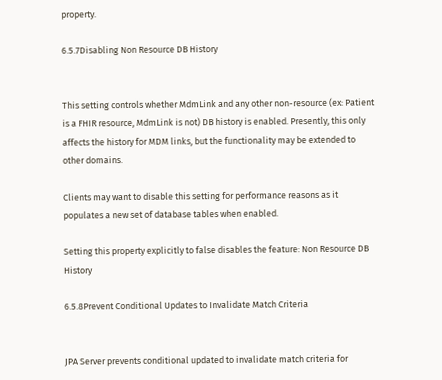property.

6.5.7Disabling Non Resource DB History


This setting controls whether MdmLink and any other non-resource (ex: Patient is a FHIR resource, MdmLink is not) DB history is enabled. Presently, this only affects the history for MDM links, but the functionality may be extended to other domains.

Clients may want to disable this setting for performance reasons as it populates a new set of database tables when enabled.

Setting this property explicitly to false disables the feature: Non Resource DB History

6.5.8Prevent Conditional Updates to Invalidate Match Criteria


JPA Server prevents conditional updated to invalidate match criteria for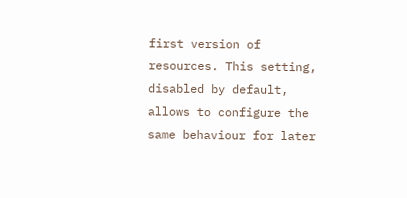first version of resources. This setting, disabled by default, allows to configure the same behaviour for later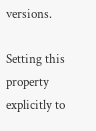versions.

Setting this property explicitly to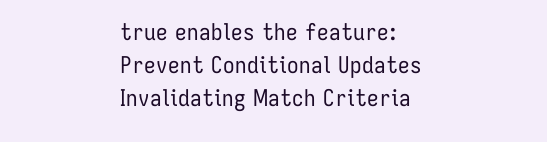true enables the feature: Prevent Conditional Updates Invalidating Match Criteria